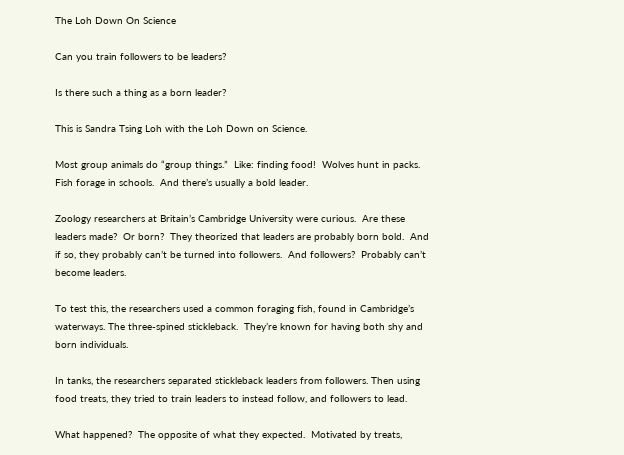The Loh Down On Science

Can you train followers to be leaders?

Is there such a thing as a born leader?

This is Sandra Tsing Loh with the Loh Down on Science.

Most group animals do “group things.”  Like: finding food!  Wolves hunt in packs.  Fish forage in schools.  And there’s usually a bold leader.

Zoology researchers at Britain’s Cambridge University were curious.  Are these leaders made?  Or born?  They theorized that leaders are probably born bold.  And if so, they probably can’t be turned into followers.  And followers?  Probably can’t become leaders.

To test this, the researchers used a common foraging fish, found in Cambridge’s waterways. The three-spined stickleback.  They’re known for having both shy and born individuals.

In tanks, the researchers separated stickleback leaders from followers. Then using food treats, they tried to train leaders to instead follow, and followers to lead.

What happened?  The opposite of what they expected.  Motivated by treats,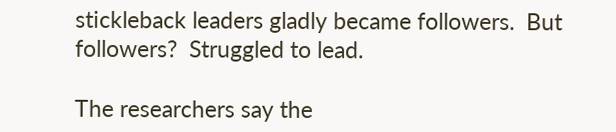stickleback leaders gladly became followers.  But followers?  Struggled to lead.

The researchers say the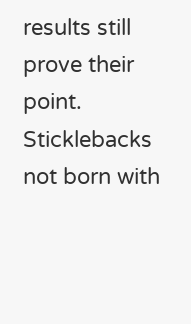results still prove their point.  Sticklebacks not born with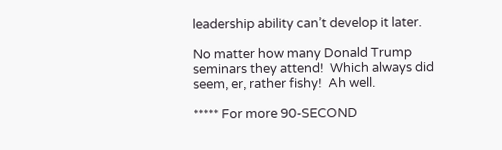leadership ability can’t develop it later.

No matter how many Donald Trump seminars they attend!  Which always did seem, er, rather fishy!  Ah well.

***** For more 90-SECOND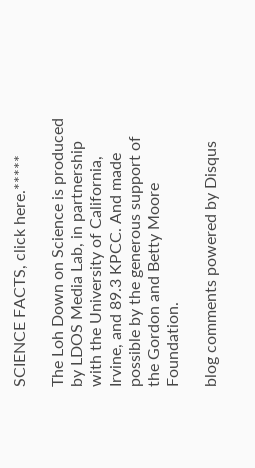SCIENCE FACTS, click here.*****

The Loh Down on Science is produced by LDOS Media Lab, in partnership with the University of California, Irvine, and 89.3 KPCC. And made possible by the generous support of the Gordon and Betty Moore Foundation.

blog comments powered by Disqus